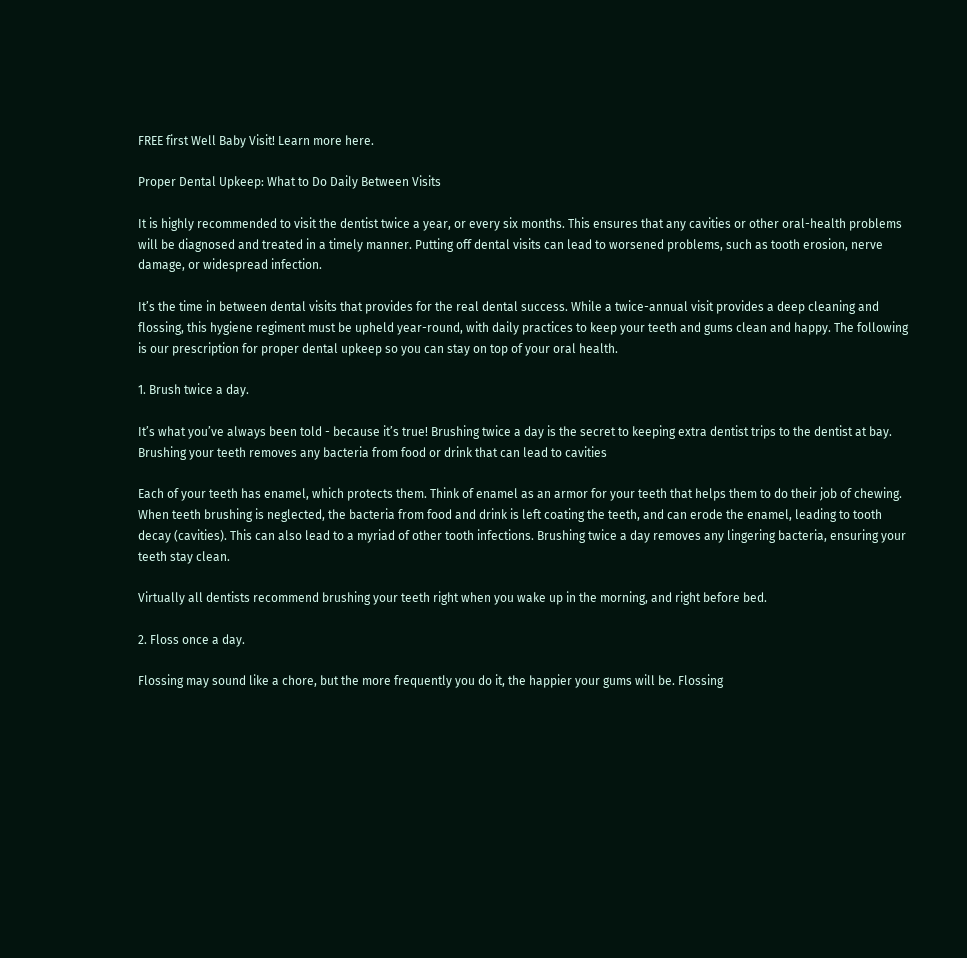FREE first Well Baby Visit! Learn more here.

Proper Dental Upkeep: What to Do Daily Between Visits

It is highly recommended to visit the dentist twice a year, or every six months. This ensures that any cavities or other oral-health problems will be diagnosed and treated in a timely manner. Putting off dental visits can lead to worsened problems, such as tooth erosion, nerve damage, or widespread infection.

It’s the time in between dental visits that provides for the real dental success. While a twice-annual visit provides a deep cleaning and flossing, this hygiene regiment must be upheld year-round, with daily practices to keep your teeth and gums clean and happy. The following is our prescription for proper dental upkeep so you can stay on top of your oral health.

1. Brush twice a day.

It’s what you’ve always been told - because it’s true! Brushing twice a day is the secret to keeping extra dentist trips to the dentist at bay. Brushing your teeth removes any bacteria from food or drink that can lead to cavities

Each of your teeth has enamel, which protects them. Think of enamel as an armor for your teeth that helps them to do their job of chewing. When teeth brushing is neglected, the bacteria from food and drink is left coating the teeth, and can erode the enamel, leading to tooth decay (cavities). This can also lead to a myriad of other tooth infections. Brushing twice a day removes any lingering bacteria, ensuring your teeth stay clean.

Virtually all dentists recommend brushing your teeth right when you wake up in the morning, and right before bed.

2. Floss once a day.

Flossing may sound like a chore, but the more frequently you do it, the happier your gums will be. Flossing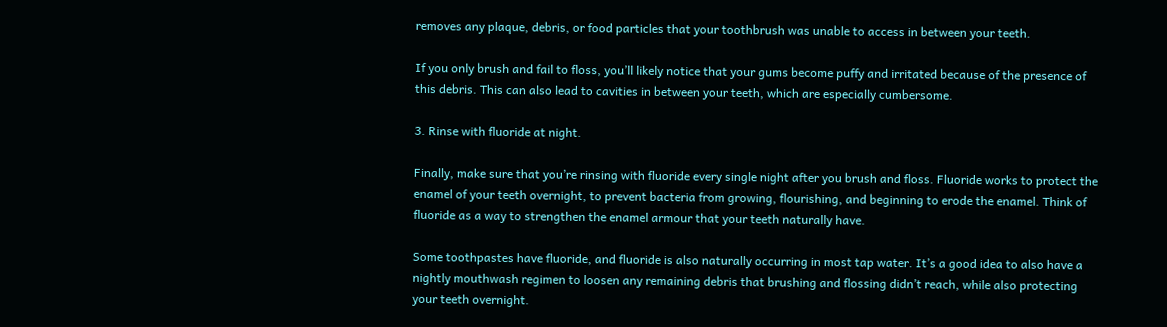removes any plaque, debris, or food particles that your toothbrush was unable to access in between your teeth.

If you only brush and fail to floss, you’ll likely notice that your gums become puffy and irritated because of the presence of this debris. This can also lead to cavities in between your teeth, which are especially cumbersome.

3. Rinse with fluoride at night.

Finally, make sure that you’re rinsing with fluoride every single night after you brush and floss. Fluoride works to protect the enamel of your teeth overnight, to prevent bacteria from growing, flourishing, and beginning to erode the enamel. Think of fluoride as a way to strengthen the enamel armour that your teeth naturally have.

Some toothpastes have fluoride, and fluoride is also naturally occurring in most tap water. It’s a good idea to also have a nightly mouthwash regimen to loosen any remaining debris that brushing and flossing didn’t reach, while also protecting your teeth overnight.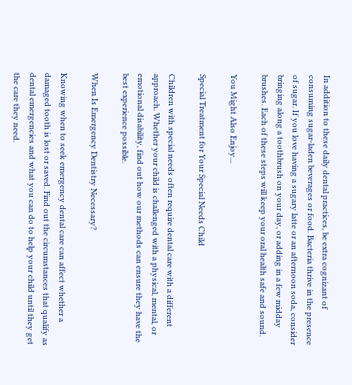In addition to these daily dental practices, be extra cognizant of consuming sugar-laden beverages or food. Bacteria thrive in the presence of sugar. If you love having a sugary latte or an afternoon soda, consider bringing along a toothbrush on your day, or adding in a few midday brushes. Each of these steps will keep your oral health safe and sound.

You Might Also Enjoy...

Special Treatment for Your Special Needs Child

Children with special needs often require dental care with a different approach. Whether your child is challenged with a physical, mental, or emotional disability, find out how our methods can ensure they have the best experience possible.

When Is Emergency Dentistry Necessary?

Knowing when to seek emergency dental care can affect whether a damaged tooth is lost or saved. Find out the circumstances that qualify as dental emergencies and what you can do to help your child until they get the care they need.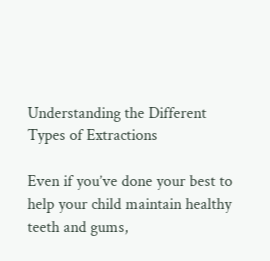Understanding the Different Types of Extractions

Even if you’ve done your best to help your child maintain healthy teeth and gums,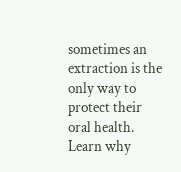sometimes an extraction is the only way to protect their oral health. Learn why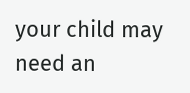your child may need an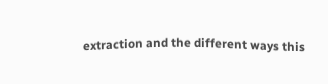extraction and the different ways this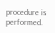procedure is performed.